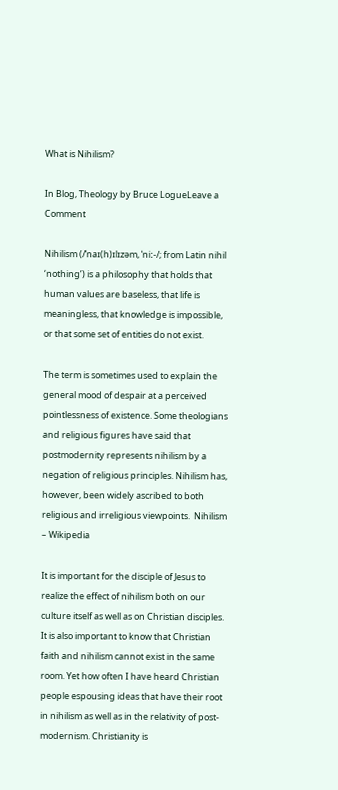What is Nihilism?

In Blog, Theology by Bruce LogueLeave a Comment

Nihilism (/ˈnaɪ(h)ɪlɪzəm, ˈniː-/; from Latin nihil ‘nothing’) is a philosophy that holds that human values are baseless, that life is meaningless, that knowledge is impossible, or that some set of entities do not exist.

The term is sometimes used to explain the general mood of despair at a perceived pointlessness of existence. Some theologians and religious figures have said that postmodernity represents nihilism by a negation of religious principles. Nihilism has, however, been widely ascribed to both religious and irreligious viewpoints.  Nihilism – Wikipedia

It is important for the disciple of Jesus to realize the effect of nihilism both on our culture itself as well as on Christian disciples. It is also important to know that Christian faith and nihilism cannot exist in the same room. Yet how often I have heard Christian people espousing ideas that have their root in nihilism as well as in the relativity of post-modernism. Christianity is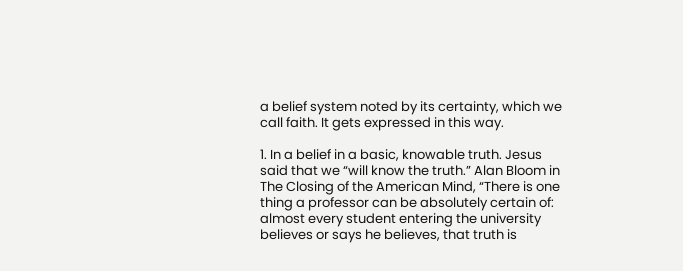a belief system noted by its certainty, which we call faith. It gets expressed in this way.

1. In a belief in a basic, knowable truth. Jesus said that we “will know the truth.” Alan Bloom in The Closing of the American Mind, “There is one thing a professor can be absolutely certain of: almost every student entering the university believes or says he believes, that truth is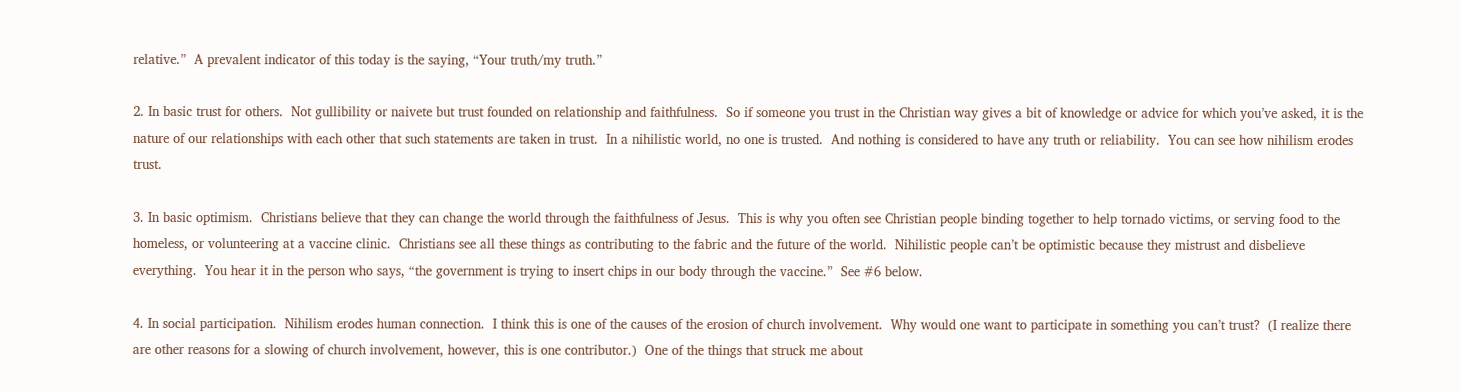relative.”  A prevalent indicator of this today is the saying, “Your truth/my truth.”

2. In basic trust for others.  Not gullibility or naivete but trust founded on relationship and faithfulness.  So if someone you trust in the Christian way gives a bit of knowledge or advice for which you’ve asked, it is the nature of our relationships with each other that such statements are taken in trust.  In a nihilistic world, no one is trusted.  And nothing is considered to have any truth or reliability.  You can see how nihilism erodes trust.

3. In basic optimism.  Christians believe that they can change the world through the faithfulness of Jesus.  This is why you often see Christian people binding together to help tornado victims, or serving food to the homeless, or volunteering at a vaccine clinic.  Christians see all these things as contributing to the fabric and the future of the world.  Nihilistic people can’t be optimistic because they mistrust and disbelieve everything.  You hear it in the person who says, “the government is trying to insert chips in our body through the vaccine.”  See #6 below.

4. In social participation.  Nihilism erodes human connection.  I think this is one of the causes of the erosion of church involvement.  Why would one want to participate in something you can’t trust?  (I realize there are other reasons for a slowing of church involvement, however, this is one contributor.)  One of the things that struck me about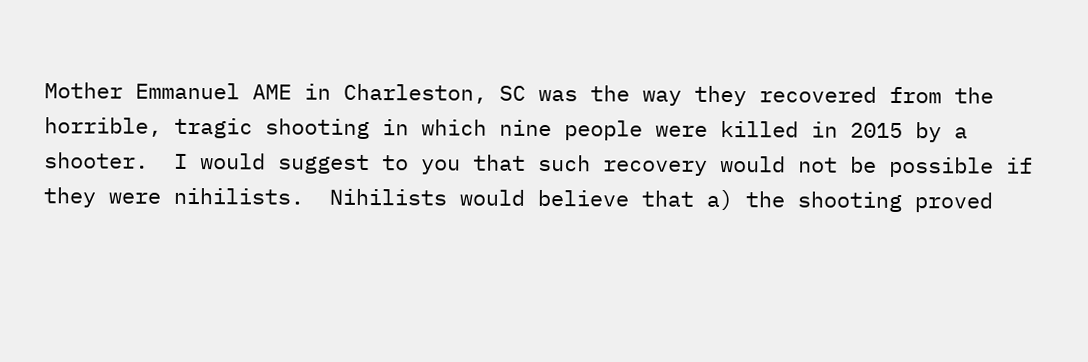Mother Emmanuel AME in Charleston, SC was the way they recovered from the horrible, tragic shooting in which nine people were killed in 2015 by a shooter.  I would suggest to you that such recovery would not be possible if they were nihilists.  Nihilists would believe that a) the shooting proved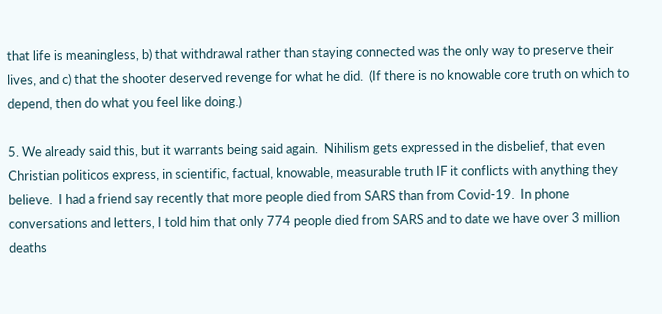that life is meaningless, b) that withdrawal rather than staying connected was the only way to preserve their lives, and c) that the shooter deserved revenge for what he did.  (If there is no knowable core truth on which to depend, then do what you feel like doing.)

5. We already said this, but it warrants being said again.  Nihilism gets expressed in the disbelief, that even Christian politicos express, in scientific, factual, knowable, measurable truth IF it conflicts with anything they believe.  I had a friend say recently that more people died from SARS than from Covid-19.  In phone conversations and letters, I told him that only 774 people died from SARS and to date we have over 3 million deaths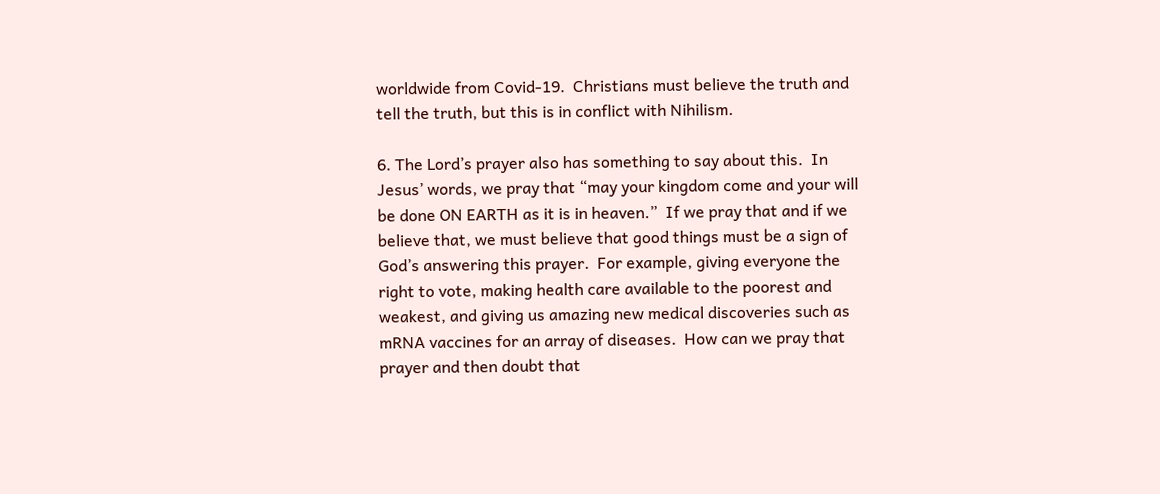worldwide from Covid-19.  Christians must believe the truth and tell the truth, but this is in conflict with Nihilism.

6. The Lord’s prayer also has something to say about this.  In Jesus’ words, we pray that “may your kingdom come and your will be done ON EARTH as it is in heaven.”  If we pray that and if we believe that, we must believe that good things must be a sign of God’s answering this prayer.  For example, giving everyone the right to vote, making health care available to the poorest and weakest, and giving us amazing new medical discoveries such as mRNA vaccines for an array of diseases.  How can we pray that prayer and then doubt that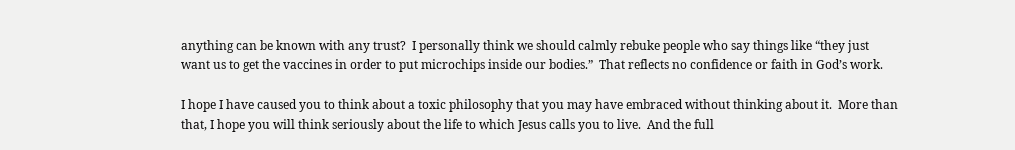anything can be known with any trust?  I personally think we should calmly rebuke people who say things like “they just want us to get the vaccines in order to put microchips inside our bodies.”  That reflects no confidence or faith in God’s work.

I hope I have caused you to think about a toxic philosophy that you may have embraced without thinking about it.  More than that, I hope you will think seriously about the life to which Jesus calls you to live.  And the full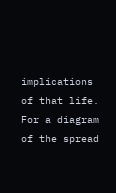implications of that life.  For a diagram of the spread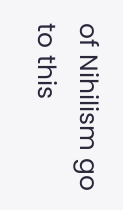of Nihilism go to this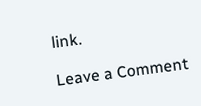link.

Leave a Comment